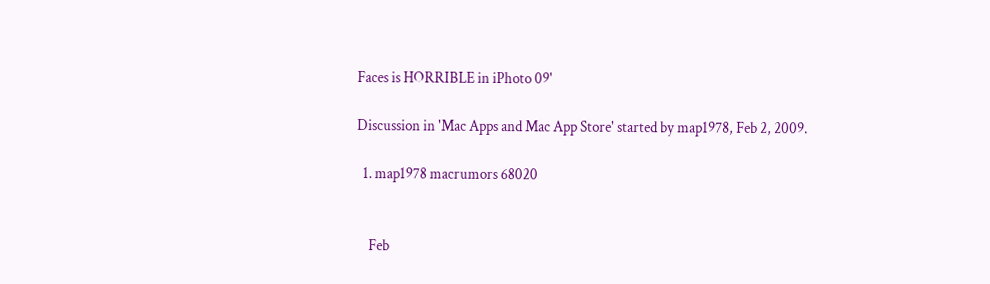Faces is HORRIBLE in iPhoto 09'

Discussion in 'Mac Apps and Mac App Store' started by map1978, Feb 2, 2009.

  1. map1978 macrumors 68020


    Feb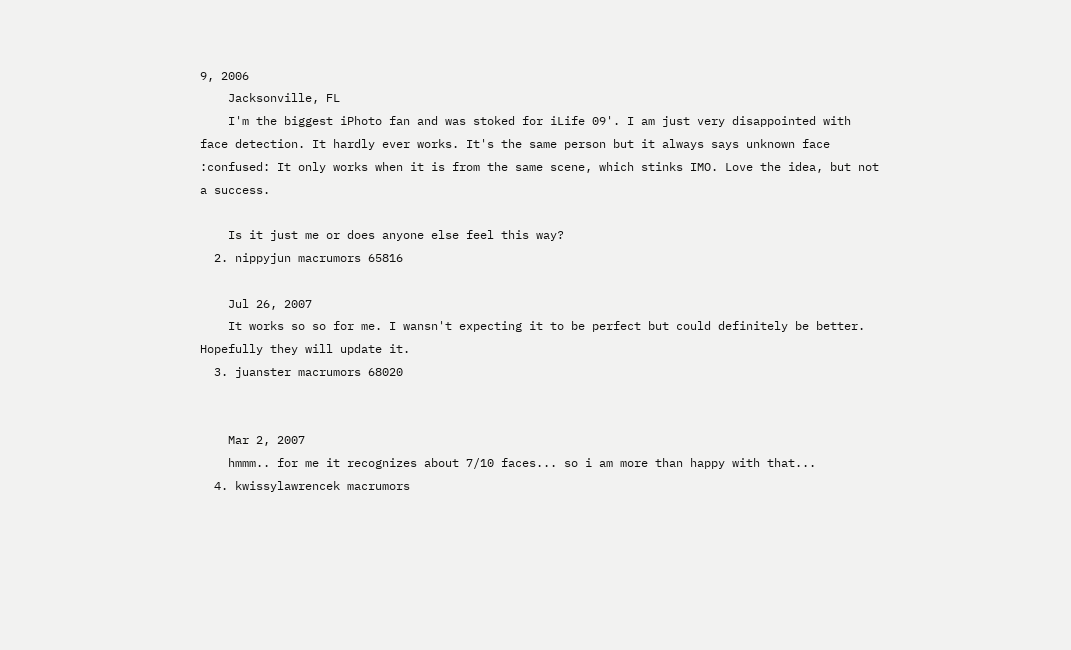9, 2006
    Jacksonville, FL
    I'm the biggest iPhoto fan and was stoked for iLife 09'. I am just very disappointed with face detection. It hardly ever works. It's the same person but it always says unknown face :confused: It only works when it is from the same scene, which stinks IMO. Love the idea, but not a success.

    Is it just me or does anyone else feel this way?
  2. nippyjun macrumors 65816

    Jul 26, 2007
    It works so so for me. I wansn't expecting it to be perfect but could definitely be better. Hopefully they will update it.
  3. juanster macrumors 68020


    Mar 2, 2007
    hmmm.. for me it recognizes about 7/10 faces... so i am more than happy with that...
  4. kwissylawrencek macrumors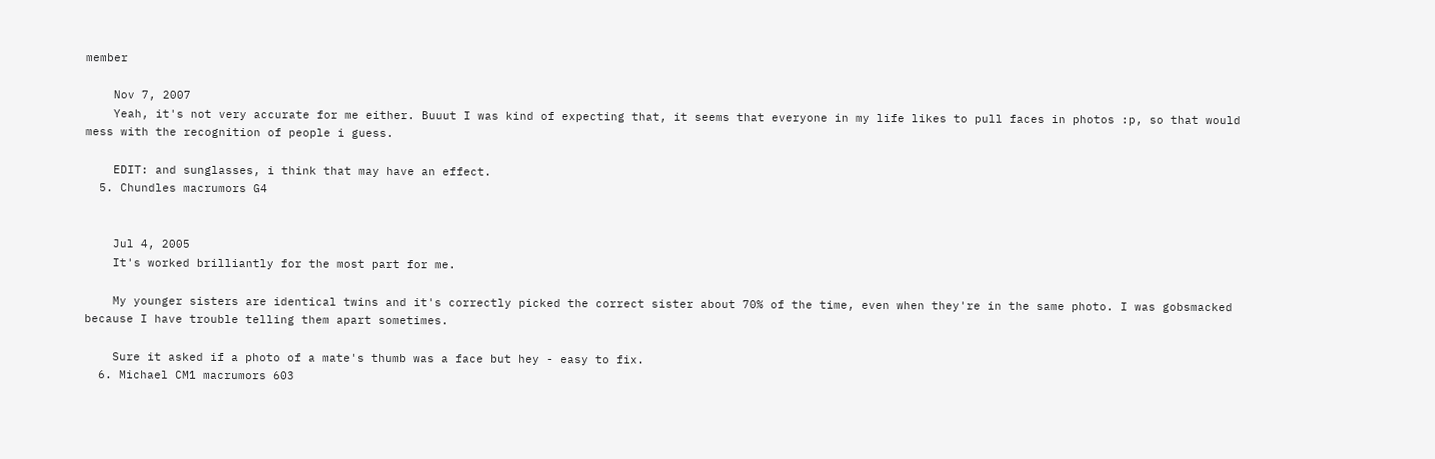member

    Nov 7, 2007
    Yeah, it's not very accurate for me either. Buuut I was kind of expecting that, it seems that everyone in my life likes to pull faces in photos :p, so that would mess with the recognition of people i guess.

    EDIT: and sunglasses, i think that may have an effect.
  5. Chundles macrumors G4


    Jul 4, 2005
    It's worked brilliantly for the most part for me.

    My younger sisters are identical twins and it's correctly picked the correct sister about 70% of the time, even when they're in the same photo. I was gobsmacked because I have trouble telling them apart sometimes.

    Sure it asked if a photo of a mate's thumb was a face but hey - easy to fix.
  6. Michael CM1 macrumors 603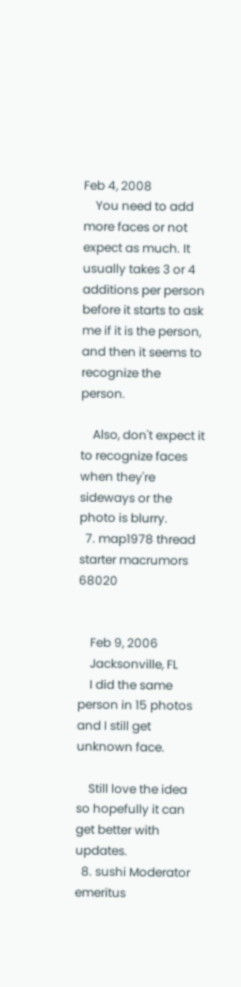Feb 4, 2008
    You need to add more faces or not expect as much. It usually takes 3 or 4 additions per person before it starts to ask me if it is the person, and then it seems to recognize the person.

    Also, don't expect it to recognize faces when they're sideways or the photo is blurry.
  7. map1978 thread starter macrumors 68020


    Feb 9, 2006
    Jacksonville, FL
    I did the same person in 15 photos and I still get unknown face.

    Still love the idea so hopefully it can get better with updates.
  8. sushi Moderator emeritus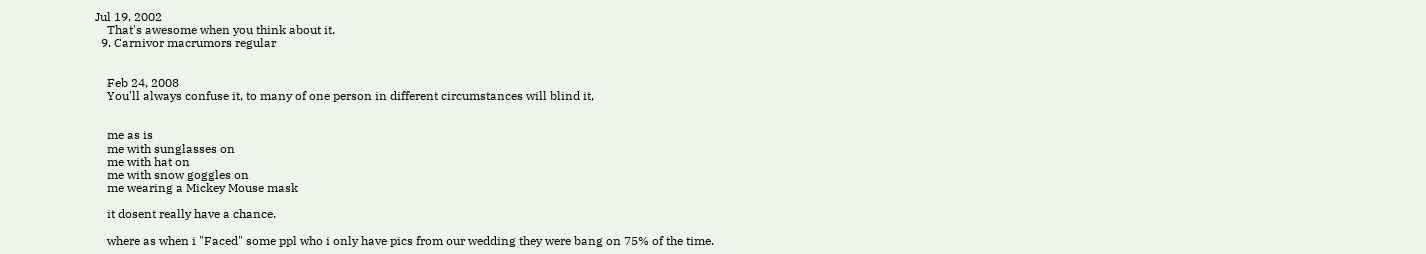Jul 19, 2002
    That's awesome when you think about it.
  9. Carnivor macrumors regular


    Feb 24, 2008
    You'll always confuse it, to many of one person in different circumstances will blind it,


    me as is
    me with sunglasses on
    me with hat on
    me with snow goggles on
    me wearing a Mickey Mouse mask

    it dosent really have a chance.

    where as when i "Faced" some ppl who i only have pics from our wedding they were bang on 75% of the time.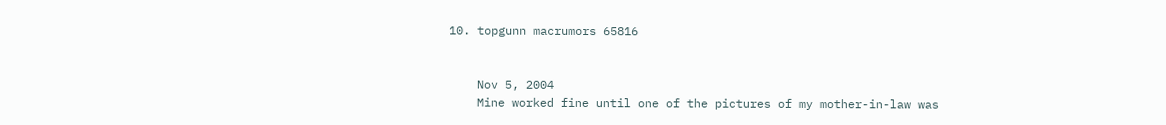10. topgunn macrumors 65816


    Nov 5, 2004
    Mine worked fine until one of the pictures of my mother-in-law was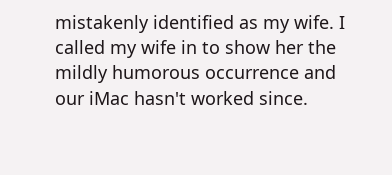mistakenly identified as my wife. I called my wife in to show her the mildly humorous occurrence and our iMac hasn't worked since.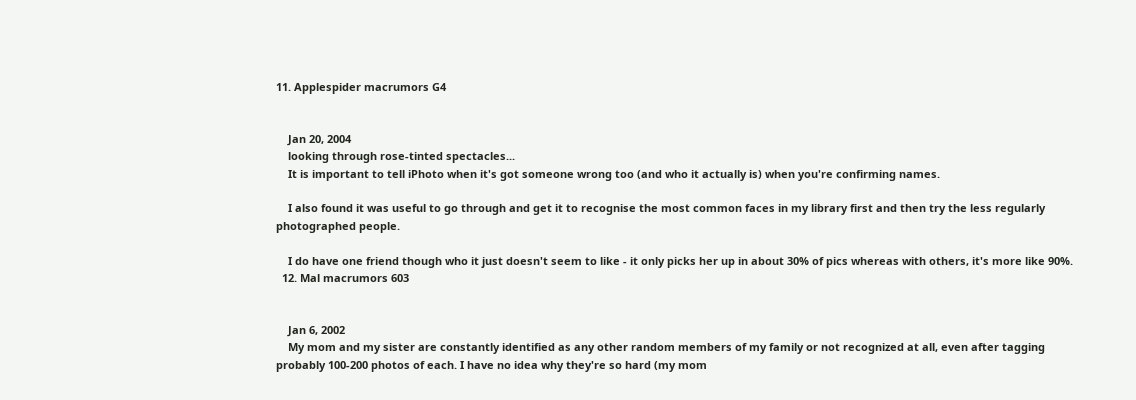11. Applespider macrumors G4


    Jan 20, 2004
    looking through rose-tinted spectacles...
    It is important to tell iPhoto when it's got someone wrong too (and who it actually is) when you're confirming names.

    I also found it was useful to go through and get it to recognise the most common faces in my library first and then try the less regularly photographed people.

    I do have one friend though who it just doesn't seem to like - it only picks her up in about 30% of pics whereas with others, it's more like 90%.
  12. Mal macrumors 603


    Jan 6, 2002
    My mom and my sister are constantly identified as any other random members of my family or not recognized at all, even after tagging probably 100-200 photos of each. I have no idea why they're so hard (my mom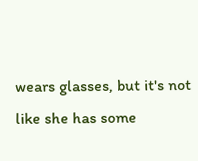wears glasses, but it's not like she has some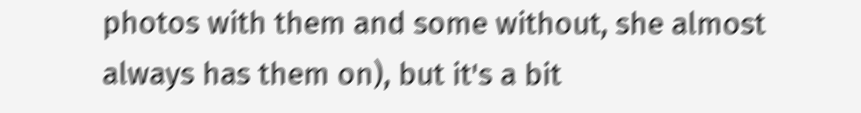photos with them and some without, she almost always has them on), but it's a bit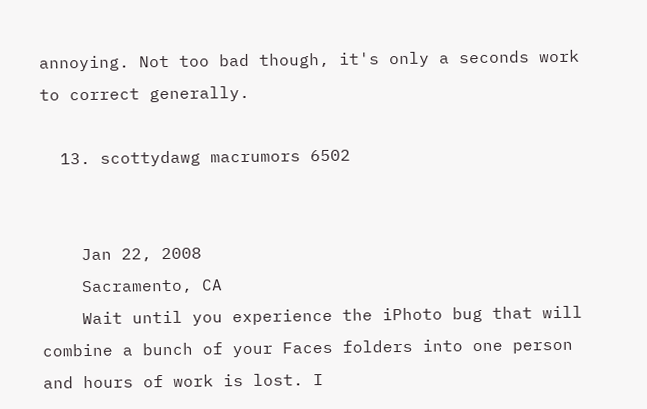annoying. Not too bad though, it's only a seconds work to correct generally.

  13. scottydawg macrumors 6502


    Jan 22, 2008
    Sacramento, CA
    Wait until you experience the iPhoto bug that will combine a bunch of your Faces folders into one person and hours of work is lost. I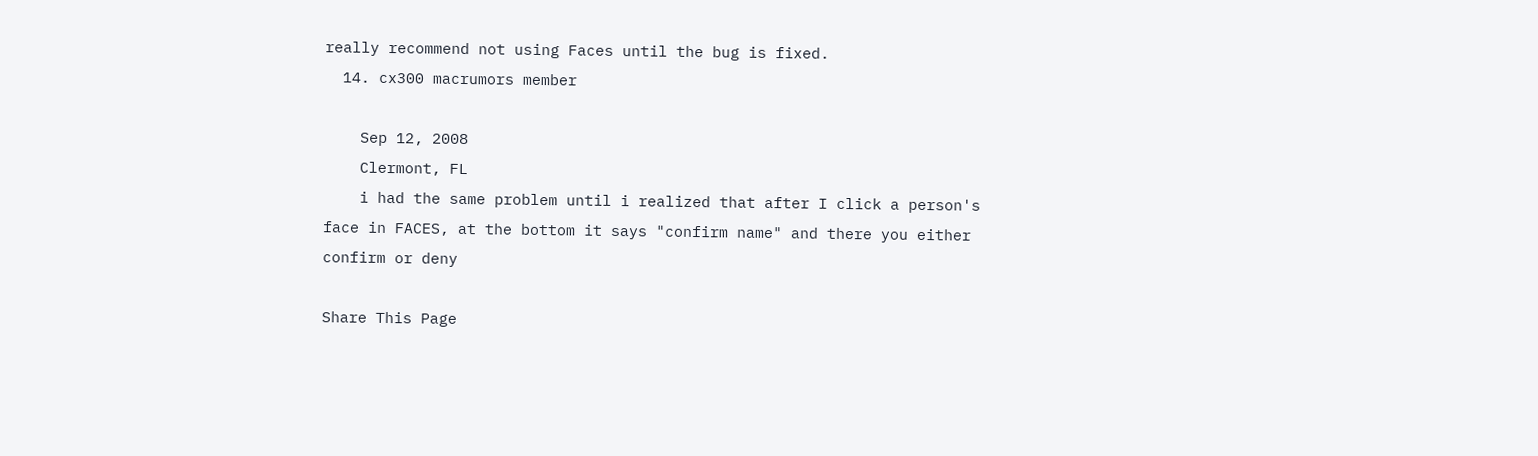really recommend not using Faces until the bug is fixed.
  14. cx300 macrumors member

    Sep 12, 2008
    Clermont, FL
    i had the same problem until i realized that after I click a person's face in FACES, at the bottom it says "confirm name" and there you either confirm or deny

Share This Page